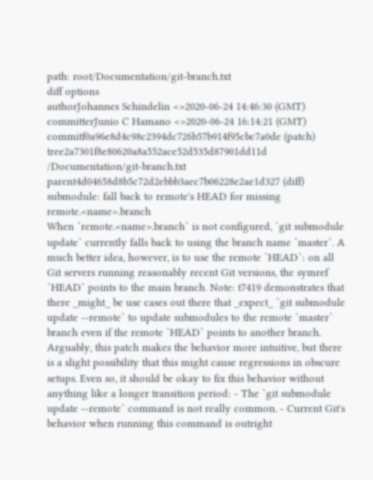path: root/Documentation/git-branch.txt
diff options
authorJohannes Schindelin <>2020-06-24 14:46:30 (GMT)
committerJunio C Hamano <>2020-06-24 16:14:21 (GMT)
commitf0a96e8d4c98c2394dc726b57b914f95cbc7a0de (patch)
tree2a7301f8e80620a8a552ace52d535d87901dd11d /Documentation/git-branch.txt
parent4d04658d8b5c72d2ebbb3aec7b06228e2ae1d327 (diff)
submodule: fall back to remote's HEAD for missing remote.<name>.branch
When `remote.<name>.branch` is not configured, `git submodule update` currently falls back to using the branch name `master`. A much better idea, however, is to use the remote `HEAD`: on all Git servers running reasonably recent Git versions, the symref `HEAD` points to the main branch. Note: t7419 demonstrates that there _might_ be use cases out there that _expect_ `git submodule update --remote` to update submodules to the remote `master` branch even if the remote `HEAD` points to another branch. Arguably, this patch makes the behavior more intuitive, but there is a slight possibility that this might cause regressions in obscure setups. Even so, it should be okay to fix this behavior without anything like a longer transition period: - The `git submodule update --remote` command is not really common. - Current Git's behavior when running this command is outright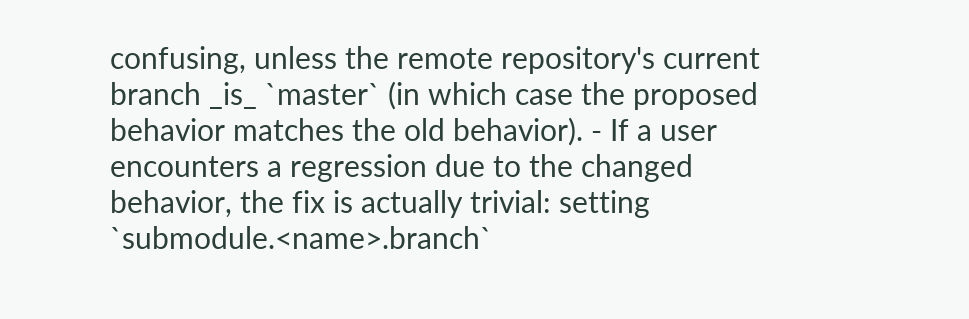confusing, unless the remote repository's current branch _is_ `master` (in which case the proposed behavior matches the old behavior). - If a user encounters a regression due to the changed behavior, the fix is actually trivial: setting `submodule.<name>.branch`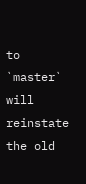to `master` will reinstate the old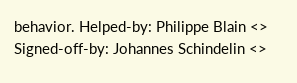behavior. Helped-by: Philippe Blain <> Signed-off-by: Johannes Schindelin <>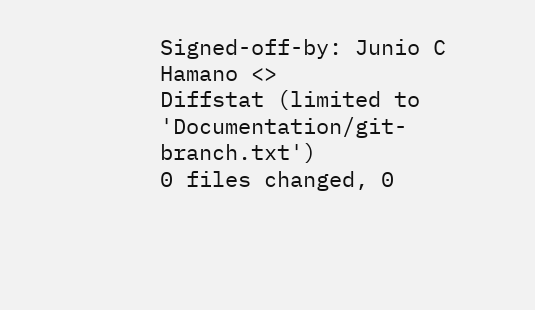Signed-off-by: Junio C Hamano <>
Diffstat (limited to 'Documentation/git-branch.txt')
0 files changed, 0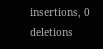insertions, 0 deletions